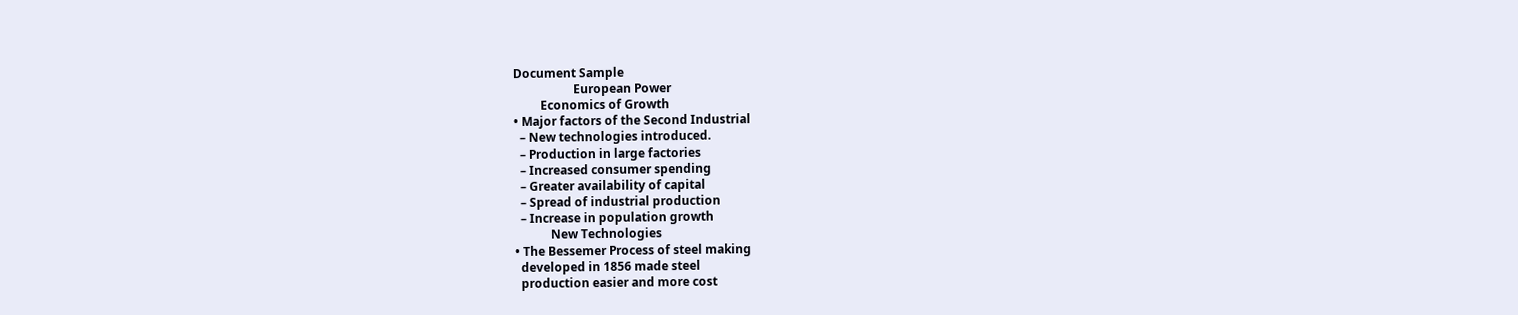Document Sample
                    European Power
         Economics of Growth
• Major factors of the Second Industrial
  – New technologies introduced.
  – Production in large factories
  – Increased consumer spending
  – Greater availability of capital
  – Spread of industrial production
  – Increase in population growth
            New Technologies
• The Bessemer Process of steel making
  developed in 1856 made steel
  production easier and more cost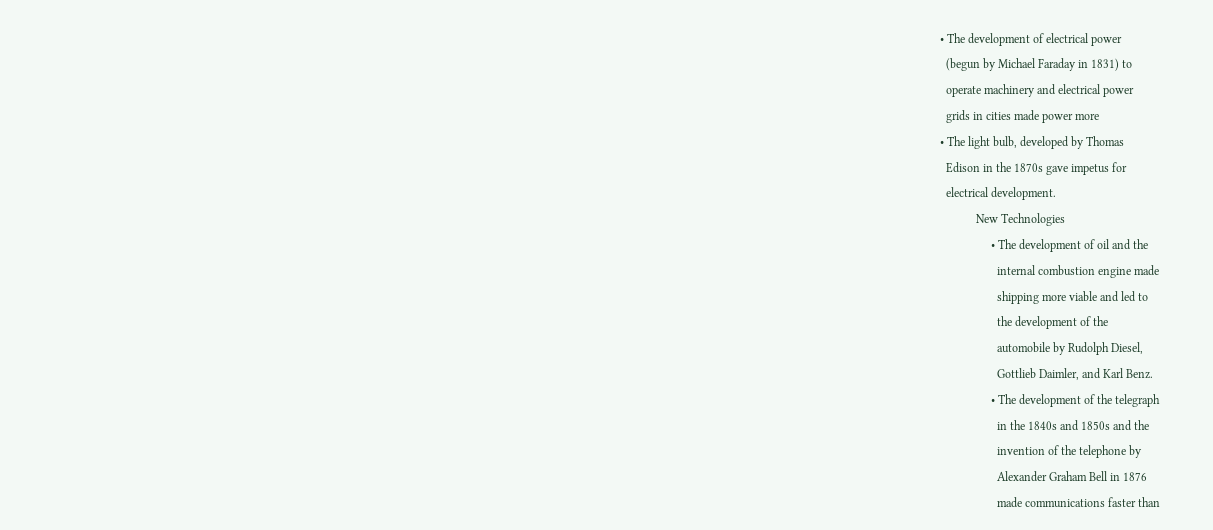• The development of electrical power
  (begun by Michael Faraday in 1831) to
  operate machinery and electrical power
  grids in cities made power more
• The light bulb, developed by Thomas
  Edison in the 1870s gave impetus for
  electrical development.
            New Technologies
                 • The development of oil and the
                   internal combustion engine made
                   shipping more viable and led to
                   the development of the
                   automobile by Rudolph Diesel,
                   Gottlieb Daimler, and Karl Benz.
                 • The development of the telegraph
                   in the 1840s and 1850s and the
                   invention of the telephone by
                   Alexander Graham Bell in 1876
                   made communications faster than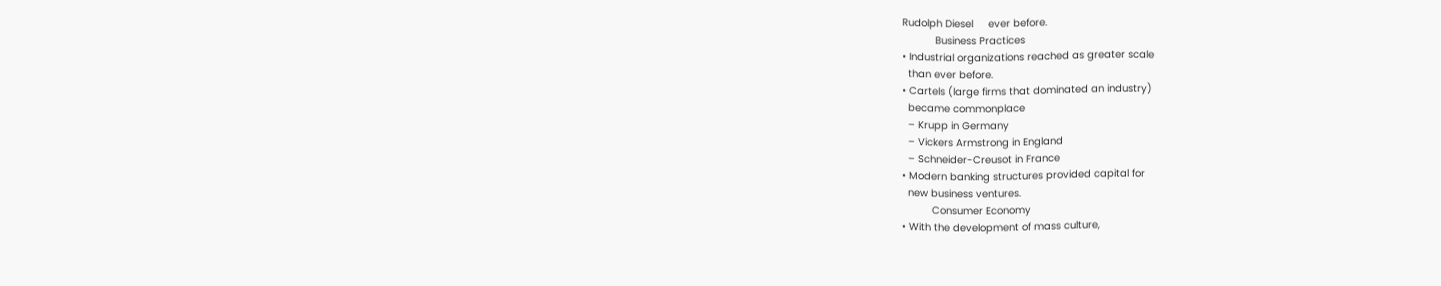Rudolph Diesel     ever before.
           Business Practices
• Industrial organizations reached as greater scale
  than ever before.
• Cartels (large firms that dominated an industry)
  became commonplace
  – Krupp in Germany
  – Vickers Armstrong in England
  – Schneider-Creusot in France
• Modern banking structures provided capital for
  new business ventures.
          Consumer Economy
• With the development of mass culture,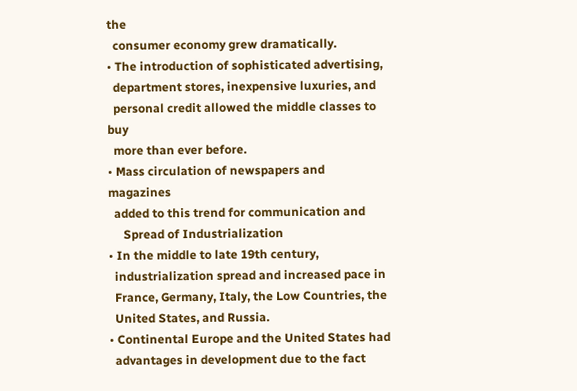the
  consumer economy grew dramatically.
• The introduction of sophisticated advertising,
  department stores, inexpensive luxuries, and
  personal credit allowed the middle classes to buy
  more than ever before.
• Mass circulation of newspapers and magazines
  added to this trend for communication and
     Spread of Industrialization
• In the middle to late 19th century,
  industrialization spread and increased pace in
  France, Germany, Italy, the Low Countries, the
  United States, and Russia.
• Continental Europe and the United States had
  advantages in development due to the fact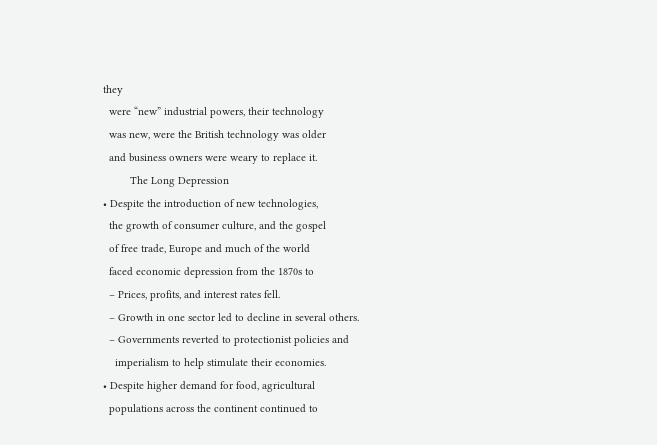they
  were “new” industrial powers, their technology
  was new, were the British technology was older
  and business owners were weary to replace it.
         The Long Depression
• Despite the introduction of new technologies,
  the growth of consumer culture, and the gospel
  of free trade, Europe and much of the world
  faced economic depression from the 1870s to
  – Prices, profits, and interest rates fell.
  – Growth in one sector led to decline in several others.
  – Governments reverted to protectionist policies and
    imperialism to help stimulate their economies.
• Despite higher demand for food, agricultural
  populations across the continent continued to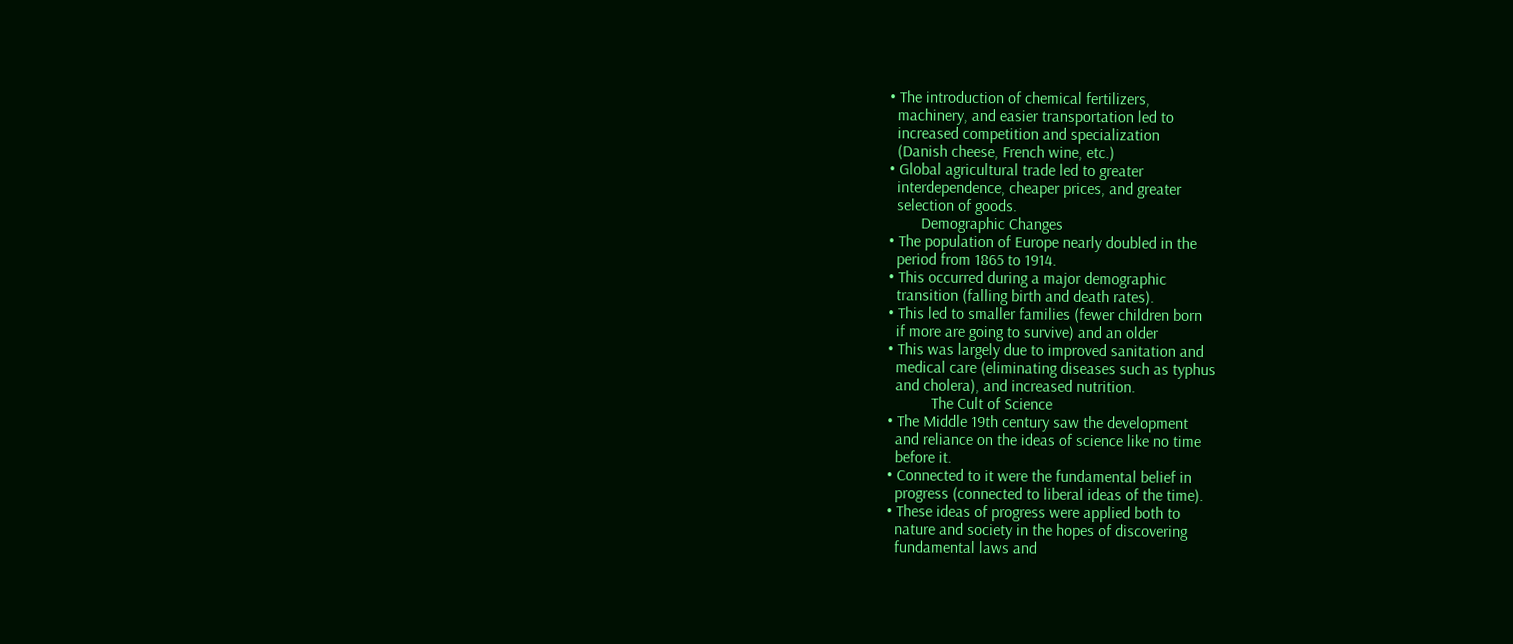• The introduction of chemical fertilizers,
  machinery, and easier transportation led to
  increased competition and specialization
  (Danish cheese, French wine, etc.)
• Global agricultural trade led to greater
  interdependence, cheaper prices, and greater
  selection of goods.
        Demographic Changes
• The population of Europe nearly doubled in the
  period from 1865 to 1914.
• This occurred during a major demographic
  transition (falling birth and death rates).
• This led to smaller families (fewer children born
  if more are going to survive) and an older
• This was largely due to improved sanitation and
  medical care (eliminating diseases such as typhus
  and cholera), and increased nutrition.
           The Cult of Science
• The Middle 19th century saw the development
  and reliance on the ideas of science like no time
  before it.
• Connected to it were the fundamental belief in
  progress (connected to liberal ideas of the time).
• These ideas of progress were applied both to
  nature and society in the hopes of discovering
  fundamental laws and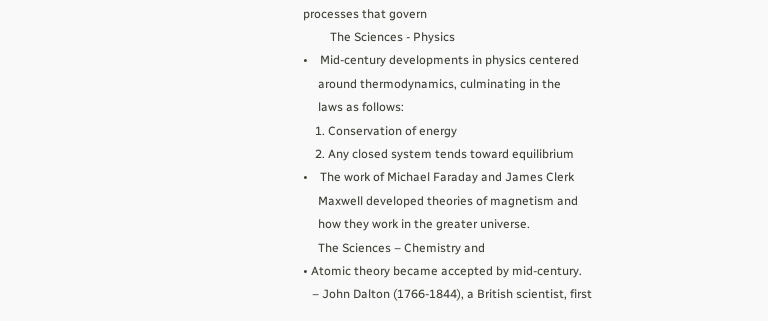processes that govern
         The Sciences - Physics
•    Mid-century developments in physics centered
     around thermodynamics, culminating in the
     laws as follows:
    1. Conservation of energy
    2. Any closed system tends toward equilibrium
•    The work of Michael Faraday and James Clerk
     Maxwell developed theories of magnetism and
     how they work in the greater universe.
     The Sciences – Chemistry and
• Atomic theory became accepted by mid-century.
   – John Dalton (1766-1844), a British scientist, first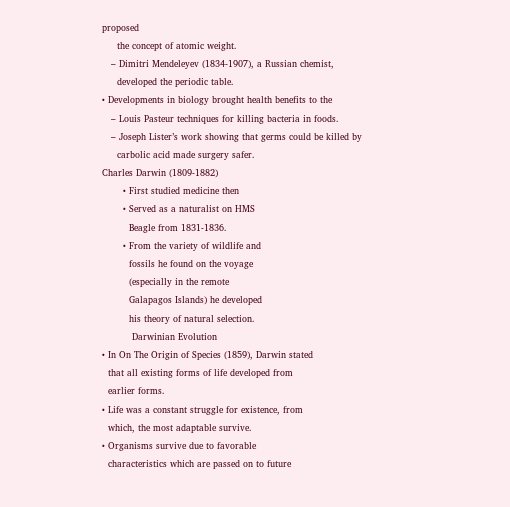proposed
     the concept of atomic weight.
   – Dimitri Mendeleyev (1834-1907), a Russian chemist,
     developed the periodic table.
• Developments in biology brought health benefits to the
   – Louis Pasteur techniques for killing bacteria in foods.
   – Joseph Lister’s work showing that germs could be killed by
     carbolic acid made surgery safer.
Charles Darwin (1809-1882)
       • First studied medicine then
       • Served as a naturalist on HMS
         Beagle from 1831-1836.
       • From the variety of wildlife and
         fossils he found on the voyage
         (especially in the remote
         Galapagos Islands) he developed
         his theory of natural selection.
          Darwinian Evolution
• In On The Origin of Species (1859), Darwin stated
  that all existing forms of life developed from
  earlier forms.
• Life was a constant struggle for existence, from
  which, the most adaptable survive.
• Organisms survive due to favorable
  characteristics which are passed on to future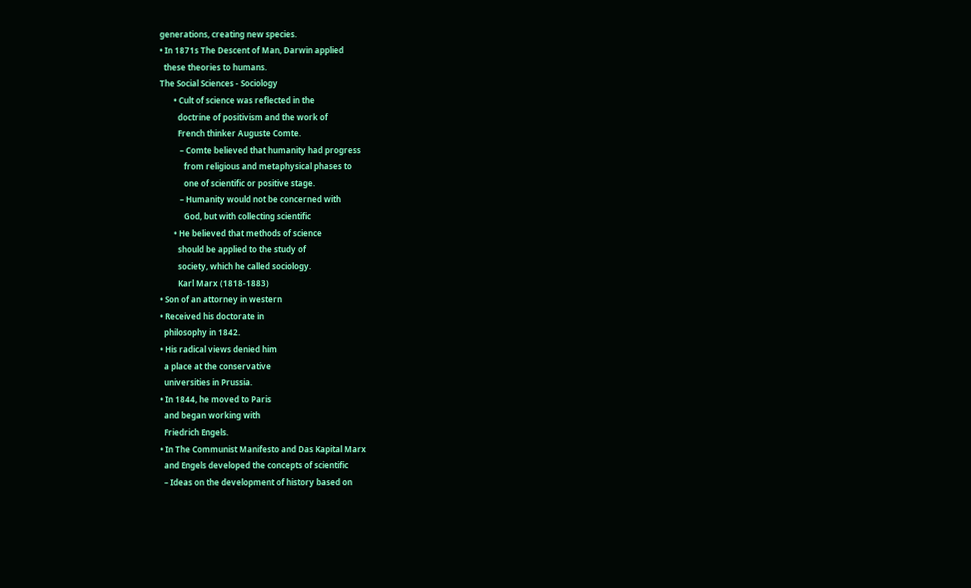generations, creating new species.
• In 1871s The Descent of Man, Darwin applied
  these theories to humans.
The Social Sciences - Sociology
       • Cult of science was reflected in the
         doctrine of positivism and the work of
         French thinker Auguste Comte.
          – Comte believed that humanity had progress
            from religious and metaphysical phases to
            one of scientific or positive stage.
          – Humanity would not be concerned with
            God, but with collecting scientific
       • He believed that methods of science
         should be applied to the study of
         society, which he called sociology.
         Karl Marx (1818-1883)
• Son of an attorney in western
• Received his doctorate in
  philosophy in 1842.
• His radical views denied him
  a place at the conservative
  universities in Prussia.
• In 1844, he moved to Paris
  and began working with
  Friedrich Engels.
• In The Communist Manifesto and Das Kapital Marx
  and Engels developed the concepts of scientific
  – Ideas on the development of history based on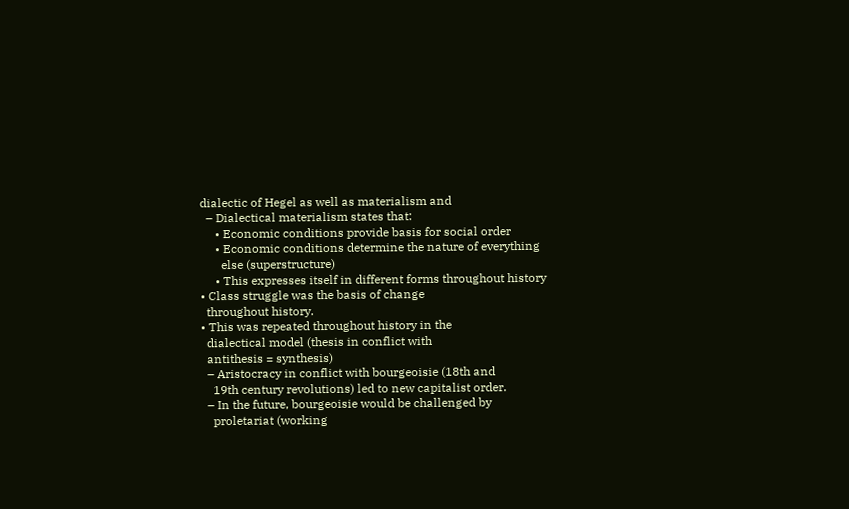dialectic of Hegel as well as materialism and
  – Dialectical materialism states that:
     • Economic conditions provide basis for social order
     • Economic conditions determine the nature of everything
       else (superstructure)
     • This expresses itself in different forms throughout history
• Class struggle was the basis of change
  throughout history.
• This was repeated throughout history in the
  dialectical model (thesis in conflict with
  antithesis = synthesis)
  – Aristocracy in conflict with bourgeoisie (18th and
    19th century revolutions) led to new capitalist order.
  – In the future, bourgeoisie would be challenged by
    proletariat (working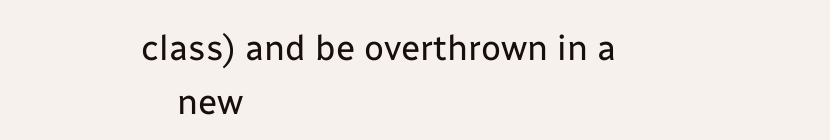class) and be overthrown in a
    new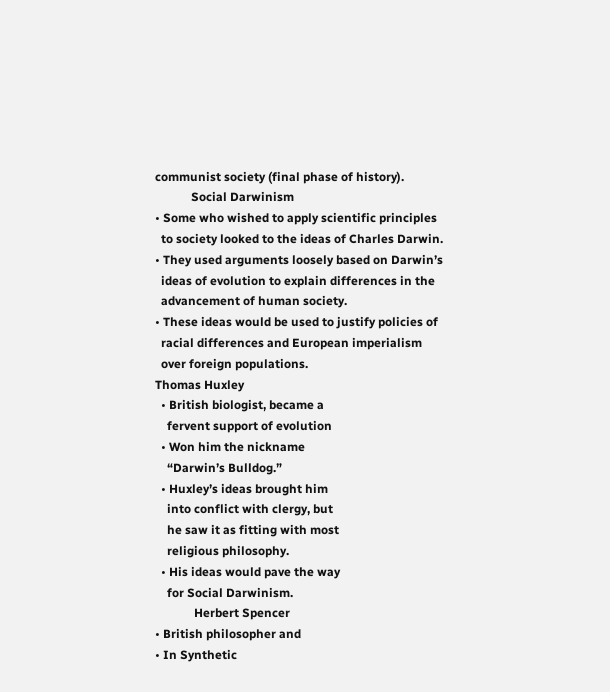communist society (final phase of history).
            Social Darwinism
• Some who wished to apply scientific principles
  to society looked to the ideas of Charles Darwin.
• They used arguments loosely based on Darwin’s
  ideas of evolution to explain differences in the
  advancement of human society.
• These ideas would be used to justify policies of
  racial differences and European imperialism
  over foreign populations.
Thomas Huxley
  • British biologist, became a
    fervent support of evolution
  • Won him the nickname
    “Darwin’s Bulldog.”
  • Huxley’s ideas brought him
    into conflict with clergy, but
    he saw it as fitting with most
    religious philosophy.
  • His ideas would pave the way
    for Social Darwinism.
             Herbert Spencer
• British philosopher and
• In Synthetic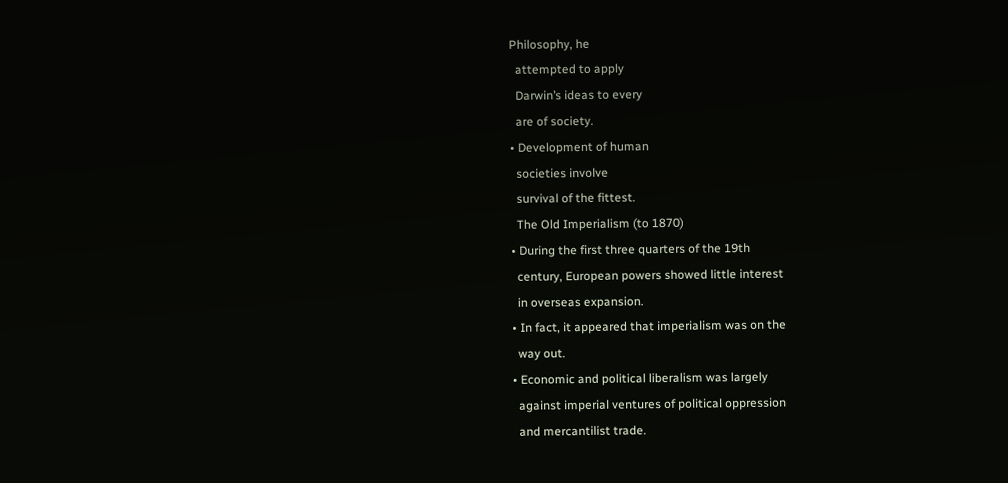Philosophy, he
  attempted to apply
  Darwin’s ideas to every
  are of society.
• Development of human
  societies involve
  survival of the fittest.
  The Old Imperialism (to 1870)
• During the first three quarters of the 19th
  century, European powers showed little interest
  in overseas expansion.
• In fact, it appeared that imperialism was on the
  way out.
• Economic and political liberalism was largely
  against imperial ventures of political oppression
  and mercantilist trade.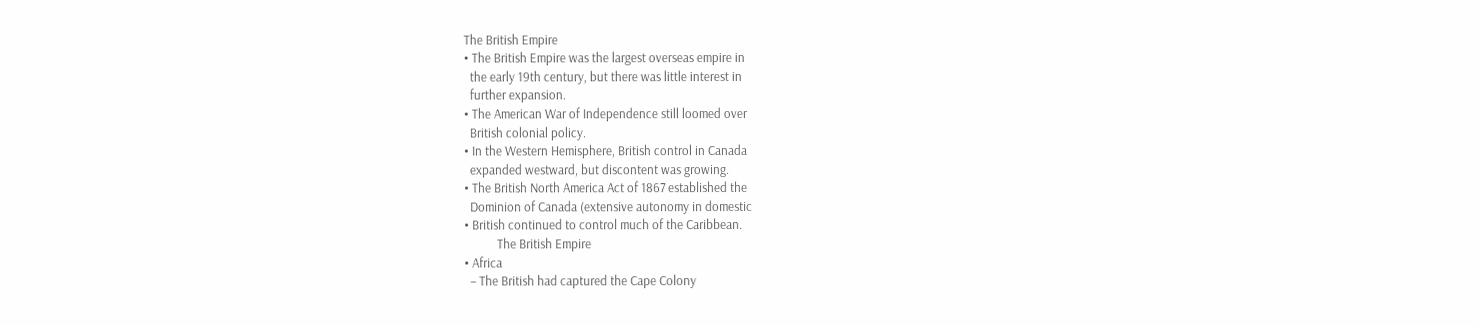The British Empire
• The British Empire was the largest overseas empire in
  the early 19th century, but there was little interest in
  further expansion.
• The American War of Independence still loomed over
  British colonial policy.
• In the Western Hemisphere, British control in Canada
  expanded westward, but discontent was growing.
• The British North America Act of 1867 established the
  Dominion of Canada (extensive autonomy in domestic
• British continued to control much of the Caribbean.
           The British Empire
• Africa
  – The British had captured the Cape Colony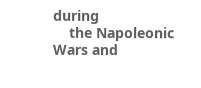during
    the Napoleonic Wars and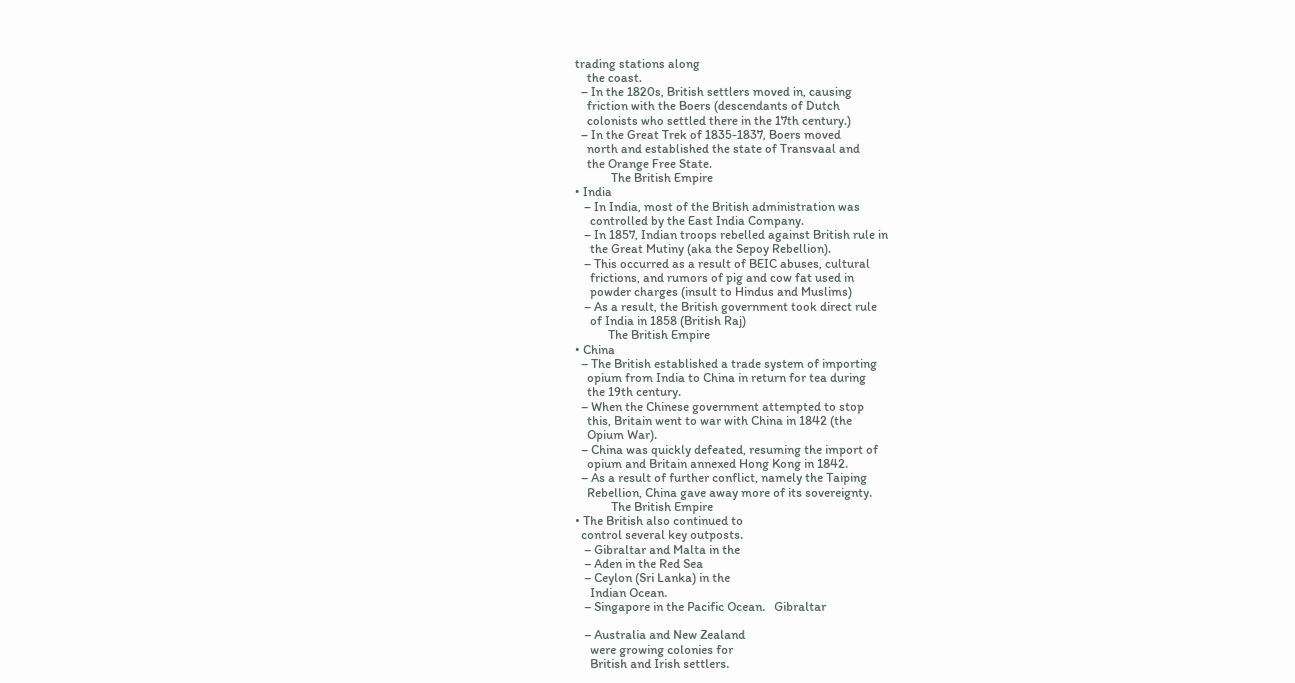trading stations along
    the coast.
  – In the 1820s, British settlers moved in, causing
    friction with the Boers (descendants of Dutch
    colonists who settled there in the 17th century.)
  – In the Great Trek of 1835-1837, Boers moved
    north and established the state of Transvaal and
    the Orange Free State.
            The British Empire
• India
   – In India, most of the British administration was
     controlled by the East India Company.
   – In 1857, Indian troops rebelled against British rule in
     the Great Mutiny (aka the Sepoy Rebellion).
   – This occurred as a result of BEIC abuses, cultural
     frictions, and rumors of pig and cow fat used in
     powder charges (insult to Hindus and Muslims)
   – As a result, the British government took direct rule
     of India in 1858 (British Raj)
           The British Empire
• China
  – The British established a trade system of importing
    opium from India to China in return for tea during
    the 19th century.
  – When the Chinese government attempted to stop
    this, Britain went to war with China in 1842 (the
    Opium War).
  – China was quickly defeated, resuming the import of
    opium and Britain annexed Hong Kong in 1842.
  – As a result of further conflict, namely the Taiping
    Rebellion, China gave away more of its sovereignty.
            The British Empire
• The British also continued to
  control several key outposts.
   – Gibraltar and Malta in the
   – Aden in the Red Sea
   – Ceylon (Sri Lanka) in the
     Indian Ocean.
   – Singapore in the Pacific Ocean.   Gibraltar

   – Australia and New Zealand
     were growing colonies for
     British and Irish settlers.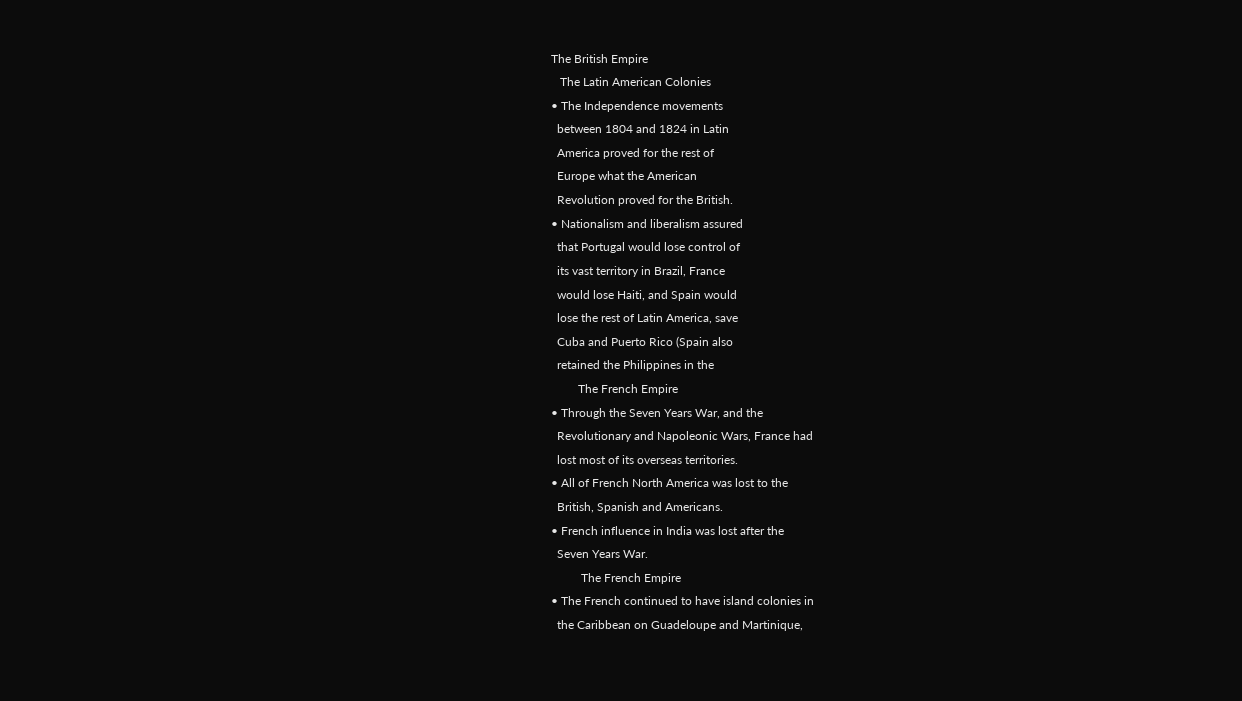The British Empire
   The Latin American Colonies
• The Independence movements
  between 1804 and 1824 in Latin
  America proved for the rest of
  Europe what the American
  Revolution proved for the British.
• Nationalism and liberalism assured
  that Portugal would lose control of
  its vast territory in Brazil, France
  would lose Haiti, and Spain would
  lose the rest of Latin America, save
  Cuba and Puerto Rico (Spain also
  retained the Philippines in the
         The French Empire
• Through the Seven Years War, and the
  Revolutionary and Napoleonic Wars, France had
  lost most of its overseas territories.
• All of French North America was lost to the
  British, Spanish and Americans.
• French influence in India was lost after the
  Seven Years War.
          The French Empire
• The French continued to have island colonies in
  the Caribbean on Guadeloupe and Martinique,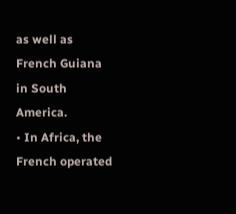as well as French Guiana in South America.
• In Africa, the French operated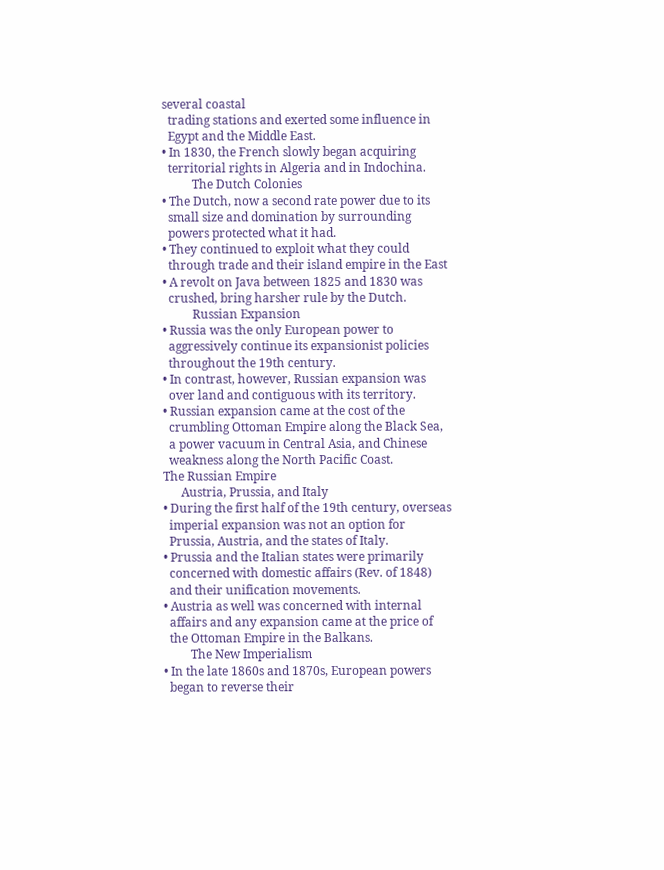several coastal
  trading stations and exerted some influence in
  Egypt and the Middle East.
• In 1830, the French slowly began acquiring
  territorial rights in Algeria and in Indochina.
          The Dutch Colonies
• The Dutch, now a second rate power due to its
  small size and domination by surrounding
  powers protected what it had.
• They continued to exploit what they could
  through trade and their island empire in the East
• A revolt on Java between 1825 and 1830 was
  crushed, bring harsher rule by the Dutch.
          Russian Expansion
• Russia was the only European power to
  aggressively continue its expansionist policies
  throughout the 19th century.
• In contrast, however, Russian expansion was
  over land and contiguous with its territory.
• Russian expansion came at the cost of the
  crumbling Ottoman Empire along the Black Sea,
  a power vacuum in Central Asia, and Chinese
  weakness along the North Pacific Coast.
The Russian Empire
      Austria, Prussia, and Italy
• During the first half of the 19th century, overseas
  imperial expansion was not an option for
  Prussia, Austria, and the states of Italy.
• Prussia and the Italian states were primarily
  concerned with domestic affairs (Rev. of 1848)
  and their unification movements.
• Austria as well was concerned with internal
  affairs and any expansion came at the price of
  the Ottoman Empire in the Balkans.
         The New Imperialism
• In the late 1860s and 1870s, European powers
  began to reverse their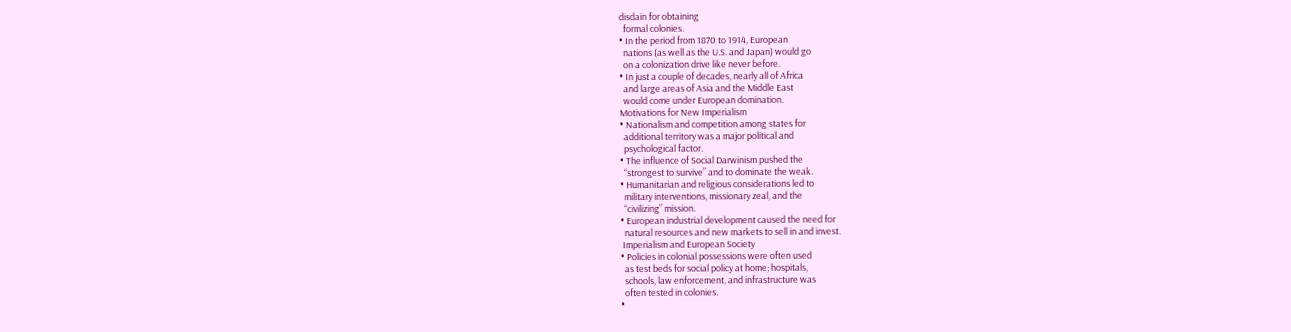disdain for obtaining
  formal colonies.
• In the period from 1870 to 1914, European
  nations (as well as the U.S. and Japan) would go
  on a colonization drive like never before.
• In just a couple of decades, nearly all of Africa
  and large areas of Asia and the Middle East
  would come under European domination.
Motivations for New Imperialism
• Nationalism and competition among states for
  additional territory was a major political and
  psychological factor.
• The influence of Social Darwinism pushed the
  “strongest to survive” and to dominate the weak.
• Humanitarian and religious considerations led to
  military interventions, missionary zeal, and the
  “civilizing” mission.
• European industrial development caused the need for
  natural resources and new markets to sell in and invest.
 Imperialism and European Society
• Policies in colonial possessions were often used
  as test beds for social policy at home; hospitals,
  schools, law enforcement, and infrastructure was
  often tested in colonies.
•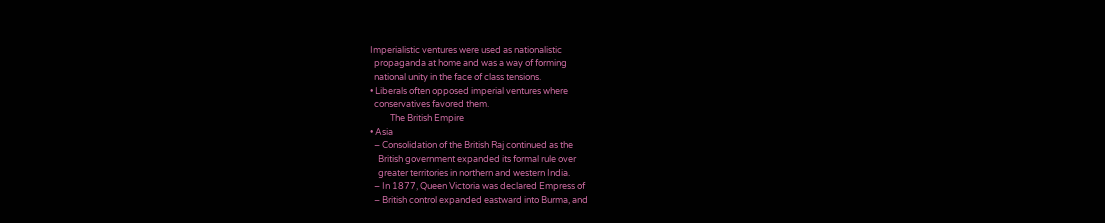Imperialistic ventures were used as nationalistic
  propaganda at home and was a way of forming
  national unity in the face of class tensions.
• Liberals often opposed imperial ventures where
  conservatives favored them.
          The British Empire
• Asia
  – Consolidation of the British Raj continued as the
    British government expanded its formal rule over
    greater territories in northern and western India.
  – In 1877, Queen Victoria was declared Empress of
  – British control expanded eastward into Burma, and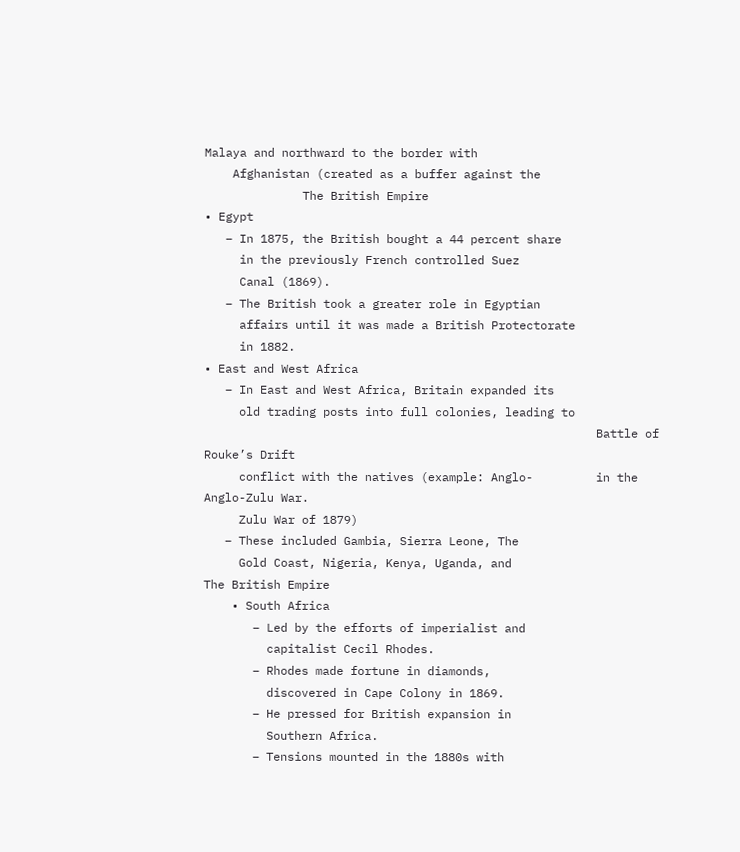Malaya and northward to the border with
    Afghanistan (created as a buffer against the
              The British Empire
• Egypt
   – In 1875, the British bought a 44 percent share
     in the previously French controlled Suez
     Canal (1869).
   – The British took a greater role in Egyptian
     affairs until it was made a British Protectorate
     in 1882.
• East and West Africa
   – In East and West Africa, Britain expanded its
     old trading posts into full colonies, leading to
                                                        Battle of Rouke’s Drift
     conflict with the natives (example: Anglo-         in the Anglo-Zulu War.
     Zulu War of 1879)
   – These included Gambia, Sierra Leone, The
     Gold Coast, Nigeria, Kenya, Uganda, and
The British Empire
    • South Africa
       – Led by the efforts of imperialist and
         capitalist Cecil Rhodes.
       – Rhodes made fortune in diamonds,
         discovered in Cape Colony in 1869.
       – He pressed for British expansion in
         Southern Africa.
       – Tensions mounted in the 1880s with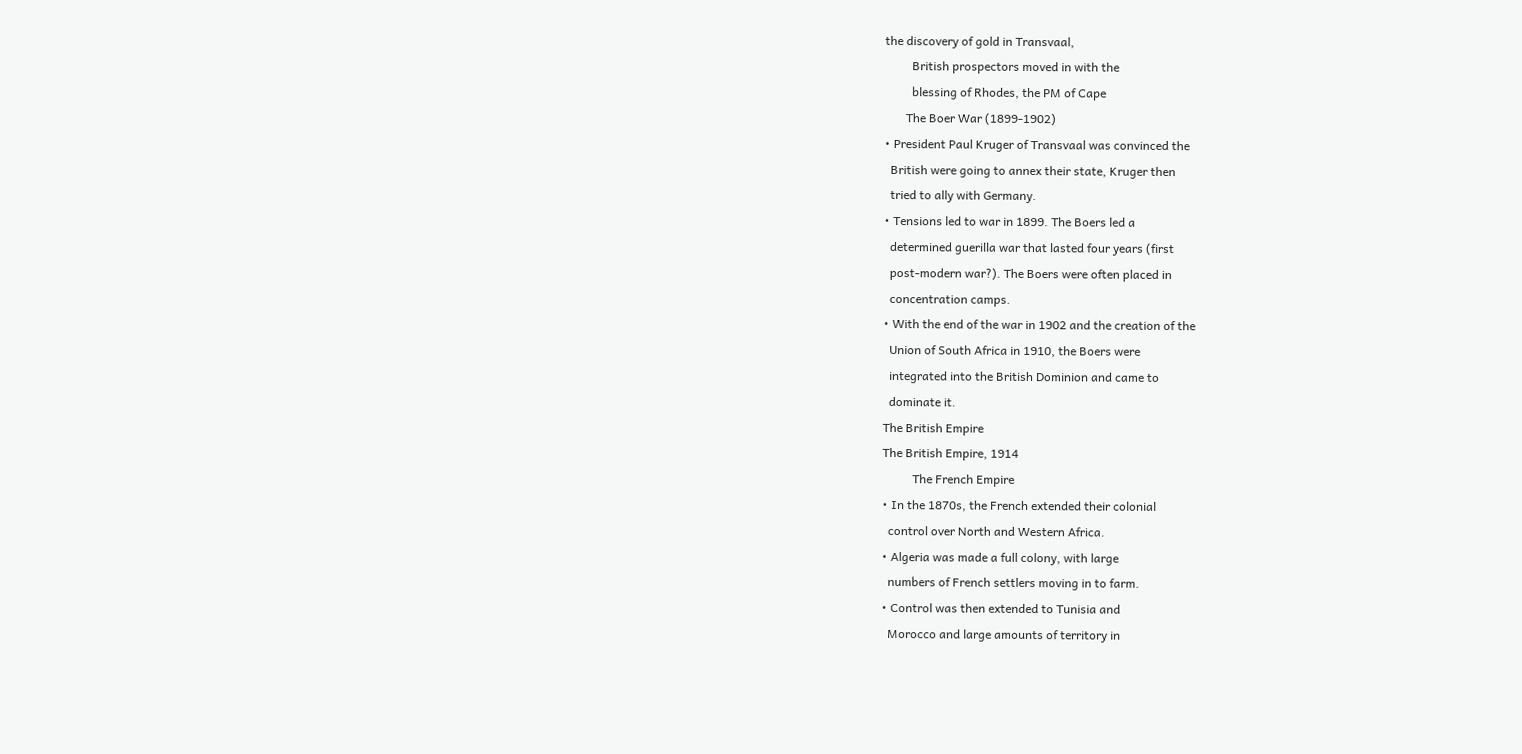the discovery of gold in Transvaal,
         British prospectors moved in with the
         blessing of Rhodes, the PM of Cape
       The Boer War (1899-1902)
• President Paul Kruger of Transvaal was convinced the
  British were going to annex their state, Kruger then
  tried to ally with Germany.
• Tensions led to war in 1899. The Boers led a
  determined guerilla war that lasted four years (first
  post-modern war?). The Boers were often placed in
  concentration camps.
• With the end of the war in 1902 and the creation of the
  Union of South Africa in 1910, the Boers were
  integrated into the British Dominion and came to
  dominate it.
The British Empire
The British Empire, 1914
          The French Empire
• In the 1870s, the French extended their colonial
  control over North and Western Africa.
• Algeria was made a full colony, with large
  numbers of French settlers moving in to farm.
• Control was then extended to Tunisia and
  Morocco and large amounts of territory in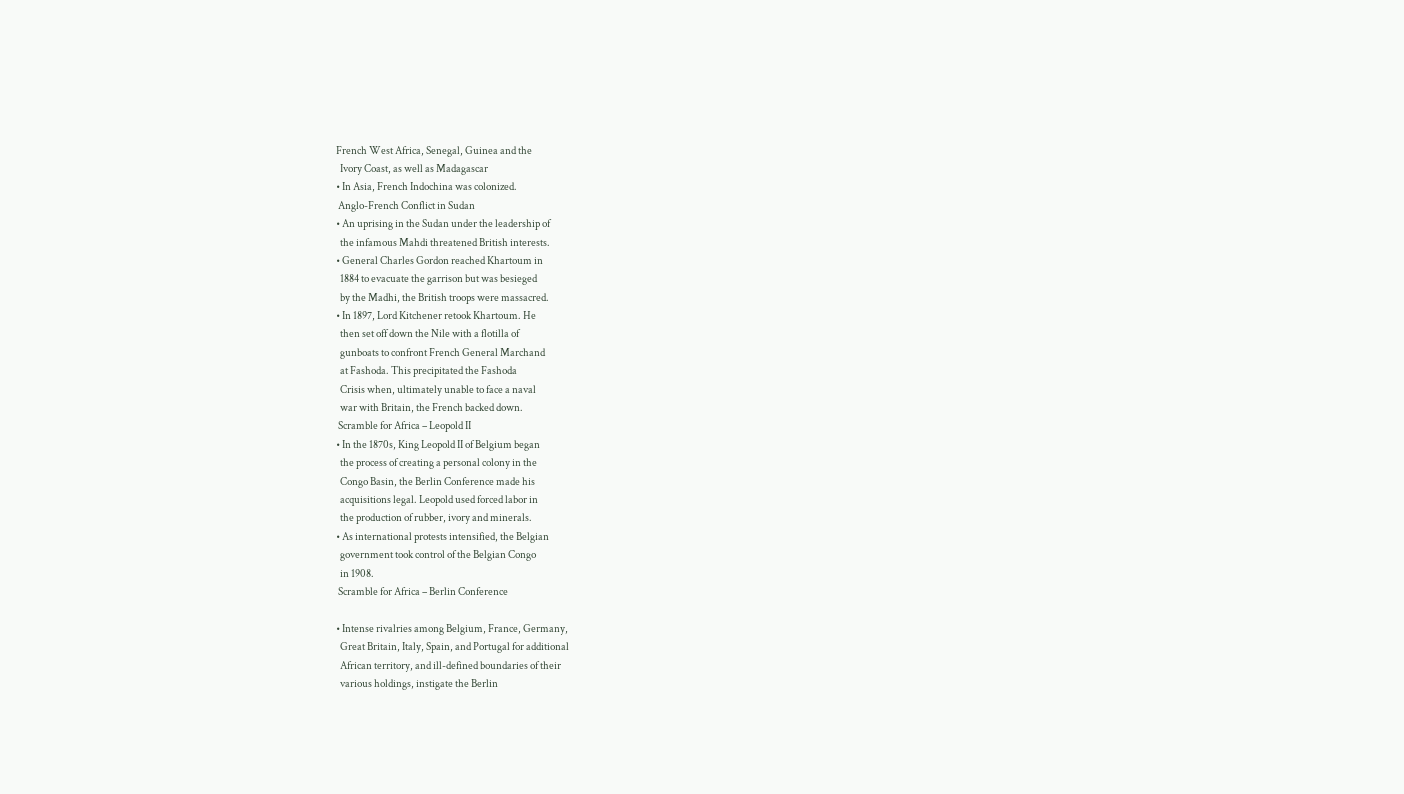French West Africa, Senegal, Guinea and the
  Ivory Coast, as well as Madagascar
• In Asia, French Indochina was colonized.
 Anglo-French Conflict in Sudan
• An uprising in the Sudan under the leadership of
  the infamous Mahdi threatened British interests.
• General Charles Gordon reached Khartoum in
  1884 to evacuate the garrison but was besieged
  by the Madhi, the British troops were massacred.
• In 1897, Lord Kitchener retook Khartoum. He
  then set off down the Nile with a flotilla of
  gunboats to confront French General Marchand
  at Fashoda. This precipitated the Fashoda
  Crisis when, ultimately unable to face a naval
  war with Britain, the French backed down.
 Scramble for Africa – Leopold II
• In the 1870s, King Leopold II of Belgium began
  the process of creating a personal colony in the
  Congo Basin, the Berlin Conference made his
  acquisitions legal. Leopold used forced labor in
  the production of rubber, ivory and minerals.
• As international protests intensified, the Belgian
  government took control of the Belgian Congo
  in 1908.
 Scramble for Africa – Berlin Conference

• Intense rivalries among Belgium, France, Germany,
  Great Britain, Italy, Spain, and Portugal for additional
  African territory, and ill-defined boundaries of their
  various holdings, instigate the Berlin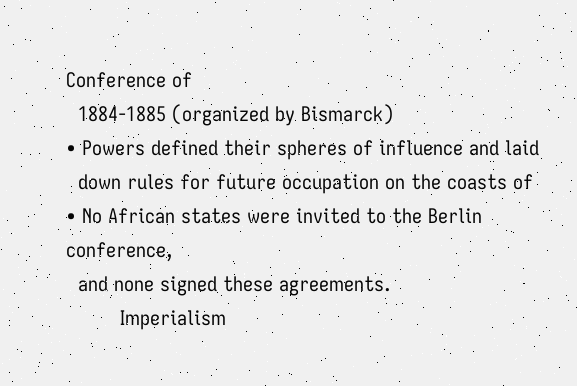Conference of
  1884-1885 (organized by Bismarck)
• Powers defined their spheres of influence and laid
  down rules for future occupation on the coasts of
• No African states were invited to the Berlin conference,
  and none signed these agreements.
         Imperialism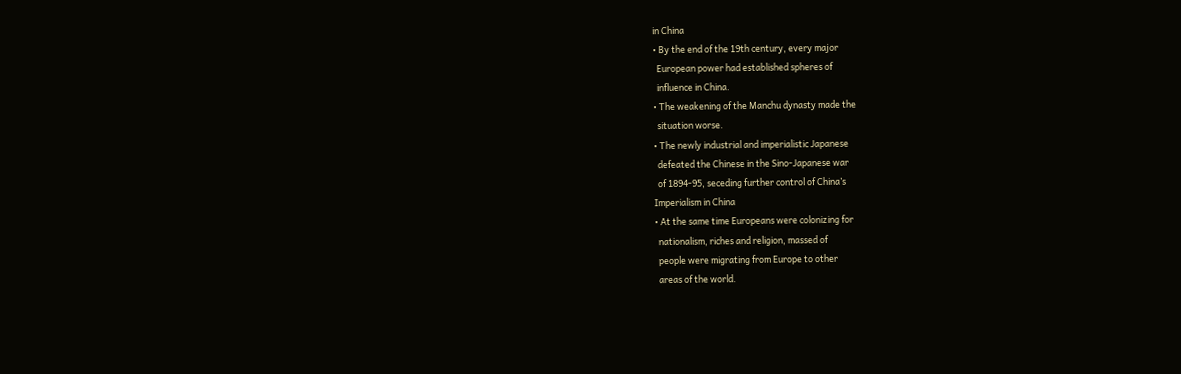in China
• By the end of the 19th century, every major
  European power had established spheres of
  influence in China.
• The weakening of the Manchu dynasty made the
  situation worse.
• The newly industrial and imperialistic Japanese
  defeated the Chinese in the Sino-Japanese war
  of 1894-95, seceding further control of China’s
Imperialism in China
• At the same time Europeans were colonizing for
  nationalism, riches and religion, massed of
  people were migrating from Europe to other
  areas of the world.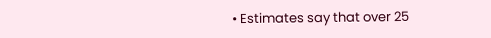• Estimates say that over 25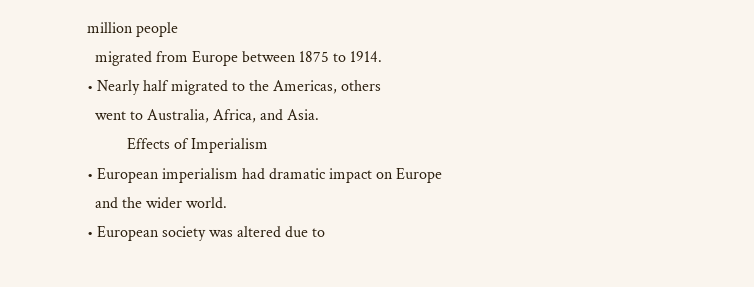million people
  migrated from Europe between 1875 to 1914.
• Nearly half migrated to the Americas, others
  went to Australia, Africa, and Asia.
          Effects of Imperialism
• European imperialism had dramatic impact on Europe
  and the wider world.
• European society was altered due to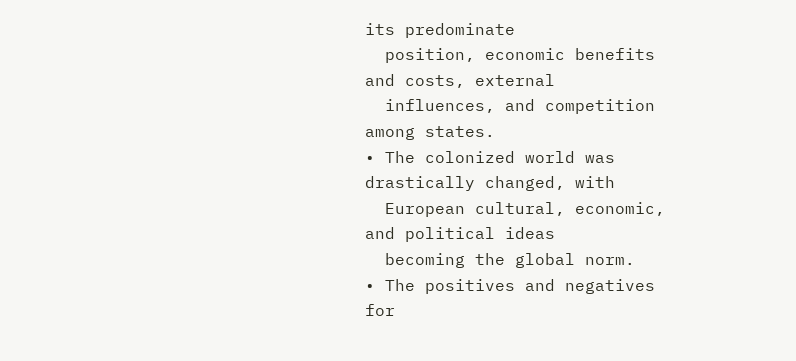its predominate
  position, economic benefits and costs, external
  influences, and competition among states.
• The colonized world was drastically changed, with
  European cultural, economic, and political ideas
  becoming the global norm.
• The positives and negatives for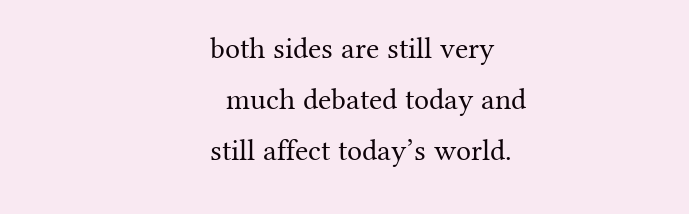both sides are still very
  much debated today and still affect today’s world.